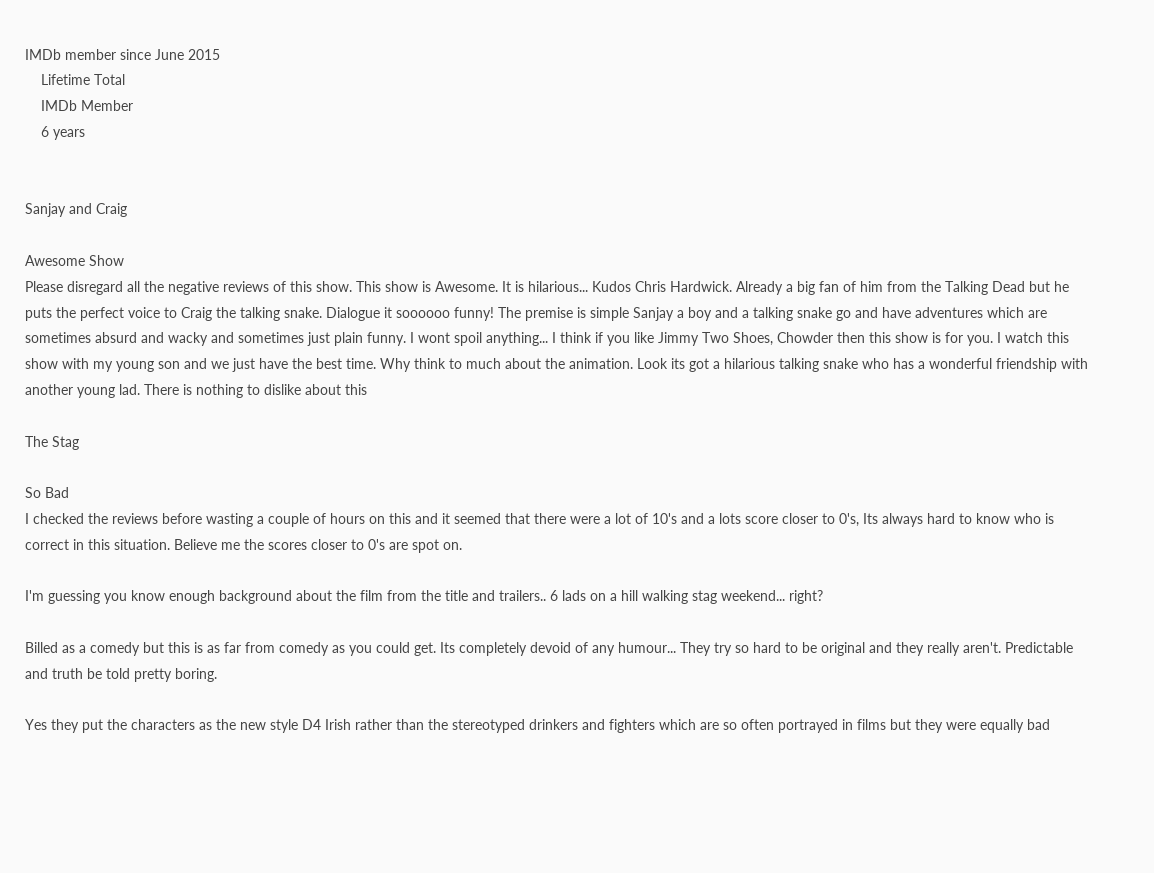IMDb member since June 2015
    Lifetime Total
    IMDb Member
    6 years


Sanjay and Craig

Awesome Show
Please disregard all the negative reviews of this show. This show is Awesome. It is hilarious... Kudos Chris Hardwick. Already a big fan of him from the Talking Dead but he puts the perfect voice to Craig the talking snake. Dialogue it soooooo funny! The premise is simple Sanjay a boy and a talking snake go and have adventures which are sometimes absurd and wacky and sometimes just plain funny. I wont spoil anything... I think if you like Jimmy Two Shoes, Chowder then this show is for you. I watch this show with my young son and we just have the best time. Why think to much about the animation. Look its got a hilarious talking snake who has a wonderful friendship with another young lad. There is nothing to dislike about this

The Stag

So Bad
I checked the reviews before wasting a couple of hours on this and it seemed that there were a lot of 10's and a lots score closer to 0's, Its always hard to know who is correct in this situation. Believe me the scores closer to 0's are spot on.

I'm guessing you know enough background about the film from the title and trailers.. 6 lads on a hill walking stag weekend... right?

Billed as a comedy but this is as far from comedy as you could get. Its completely devoid of any humour... They try so hard to be original and they really aren't. Predictable and truth be told pretty boring.

Yes they put the characters as the new style D4 Irish rather than the stereotyped drinkers and fighters which are so often portrayed in films but they were equally bad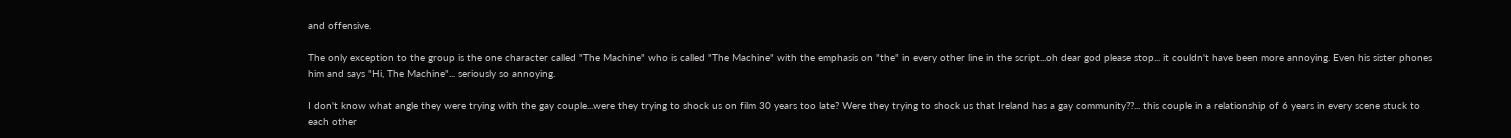and offensive.

The only exception to the group is the one character called "The Machine" who is called "The Machine" with the emphasis on "the" in every other line in the script...oh dear god please stop... it couldn't have been more annoying. Even his sister phones him and says "Hi, The Machine"... seriously so annoying.

I don't know what angle they were trying with the gay couple...were they trying to shock us on film 30 years too late? Were they trying to shock us that Ireland has a gay community??... this couple in a relationship of 6 years in every scene stuck to each other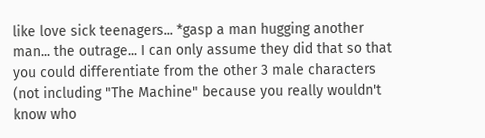like love sick teenagers... *gasp a man hugging another man... the outrage... I can only assume they did that so that you could differentiate from the other 3 male characters (not including "The Machine" because you really wouldn't know who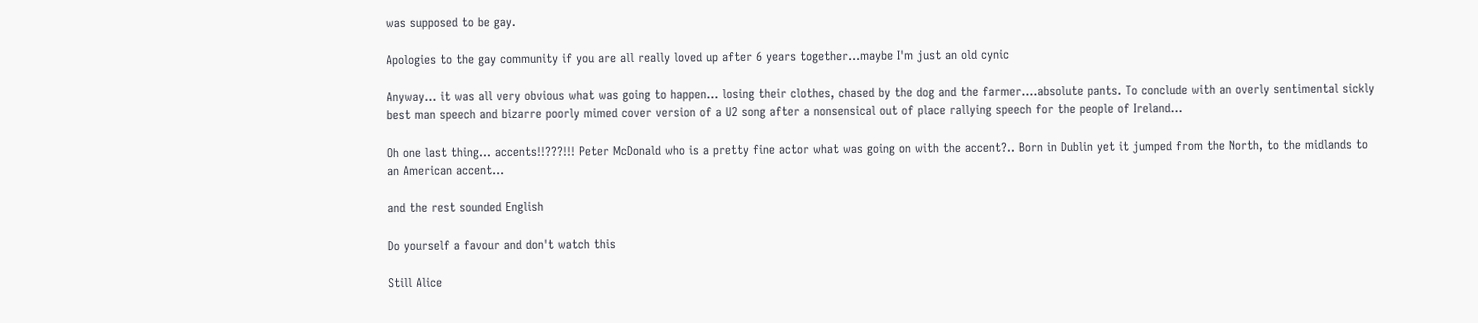was supposed to be gay.

Apologies to the gay community if you are all really loved up after 6 years together...maybe I'm just an old cynic

Anyway... it was all very obvious what was going to happen... losing their clothes, chased by the dog and the farmer....absolute pants. To conclude with an overly sentimental sickly best man speech and bizarre poorly mimed cover version of a U2 song after a nonsensical out of place rallying speech for the people of Ireland...

Oh one last thing... accents!!???!!! Peter McDonald who is a pretty fine actor what was going on with the accent?.. Born in Dublin yet it jumped from the North, to the midlands to an American accent...

and the rest sounded English

Do yourself a favour and don't watch this

Still Alice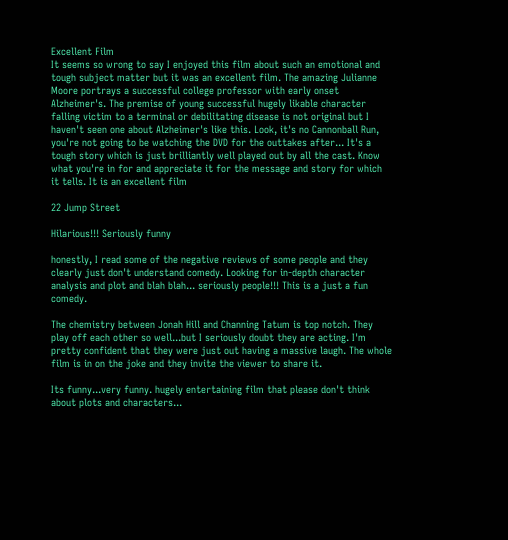Excellent Film
It seems so wrong to say I enjoyed this film about such an emotional and tough subject matter but it was an excellent film. The amazing Julianne Moore portrays a successful college professor with early onset Alzheimer's. The premise of young successful hugely likable character falling victim to a terminal or debilitating disease is not original but I haven't seen one about Alzheimer's like this. Look, it's no Cannonball Run, you're not going to be watching the DVD for the outtakes after... It's a tough story which is just brilliantly well played out by all the cast. Know what you're in for and appreciate it for the message and story for which it tells. It is an excellent film

22 Jump Street

Hilarious!!! Seriously funny

honestly, I read some of the negative reviews of some people and they clearly just don't understand comedy. Looking for in-depth character analysis and plot and blah blah... seriously people!!! This is a just a fun comedy.

The chemistry between Jonah Hill and Channing Tatum is top notch. They play off each other so well...but I seriously doubt they are acting. I'm pretty confident that they were just out having a massive laugh. The whole film is in on the joke and they invite the viewer to share it.

Its funny...very funny. hugely entertaining film that please don't think about plots and characters...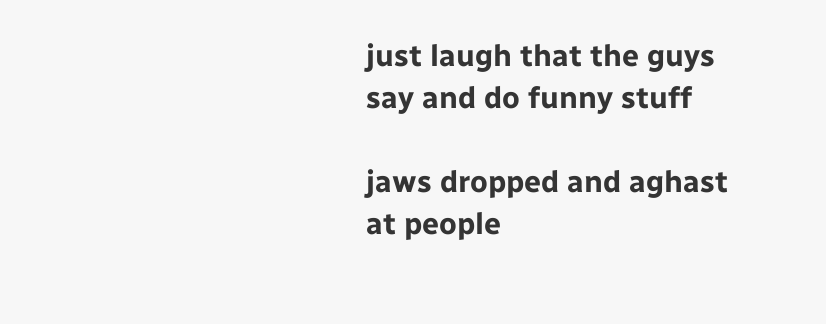just laugh that the guys say and do funny stuff

jaws dropped and aghast at people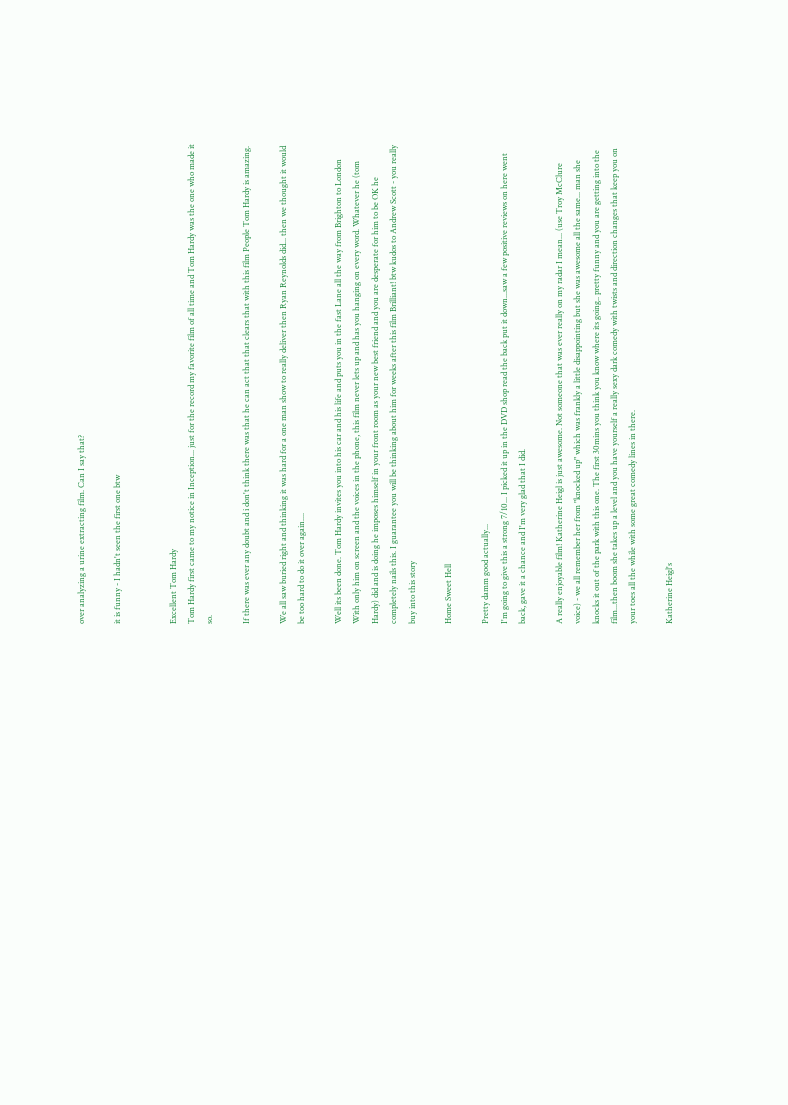over analyzing a urine extracting film. Can I say that?

it is funny - I hadn't seen the first one btw


Excellent Tom Hardy
Tom Hardy first came to my notice in Inception... just for the record my favorite film of all time and Tom Hardy was the one who made it so.

If there was ever any doubt and i don't think there was that he can act that that clears that with this film People Tom Hardy is amazing.

We all saw buried right and thinking it was hard for a one man show to really deliver then Ryan Reynolds did... then we thought it would be too hard to do it over again....

Well its been done. Tom Hardy invites you into his car and his life and puts you in the fast Lane all the way from Brighton to London With only him on screen and the voices in the phone, this film never lets up and has you hanging on every word. Whatever he (tom Hardy) did and is doing he imposes himself in your front room as your new best friend and you are desperate for him to be OK he completely nails this. I guarantee you will be thinking about him for weeks after this film Brilliant! btw kudos to Andrew Scott - you really buy into this story

Home Sweet Hell

Pretty damm good actually...
I'm going to give this a strong 7/10... I picked it up in the DVD shop read the back put it down...saw a few positive reviews on here went back, gave it a chance and I'm very glad that I did.

A really enjoyable film! Katherine Heigl is just awesome. Not someone that was ever really on my radar I mean... (use Troy McClure voice) - we all remember her from "knocked up" which was frankly a little disappointing but she was awesome all the same... man she knocks it out of the park with this one. The first 30mins you think you know where its going.. pretty funny and you are getting into the film...then boom she takes up a level and you have yourself a really sexy dark comedy with twists and direction changes that keep you on your toes all the while with some great comedy lines in there.

Katherine Heigl's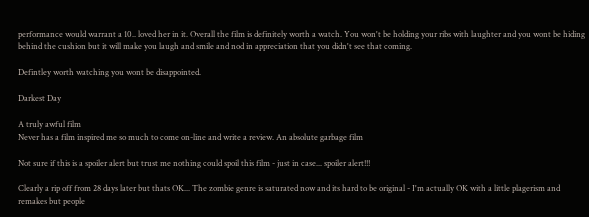performance would warrant a 10.. loved her in it. Overall the film is definitely worth a watch. You won't be holding your ribs with laughter and you wont be hiding behind the cushion but it will make you laugh and smile and nod in appreciation that you didn't see that coming.

Defintley worth watching you wont be disappointed.

Darkest Day

A truly awful film
Never has a film inspired me so much to come on-line and write a review. An absolute garbage film

Not sure if this is a spoiler alert but trust me nothing could spoil this film - just in case... spoiler alert!!!

Clearly a rip off from 28 days later but thats OK... The zombie genre is saturated now and its hard to be original - I'm actually OK with a little plagerism and remakes but people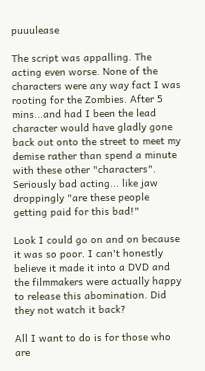puuulease

The script was appalling. The acting even worse. None of the characters were any way fact I was rooting for the Zombies. After 5 mins...and had I been the lead character would have gladly gone back out onto the street to meet my demise rather than spend a minute with these other "characters". Seriously bad acting... like jaw droppingly "are these people getting paid for this bad!"

Look I could go on and on because it was so poor. I can't honestly believe it made it into a DVD and the filmmakers were actually happy to release this abomination. Did they not watch it back?

All I want to do is for those who are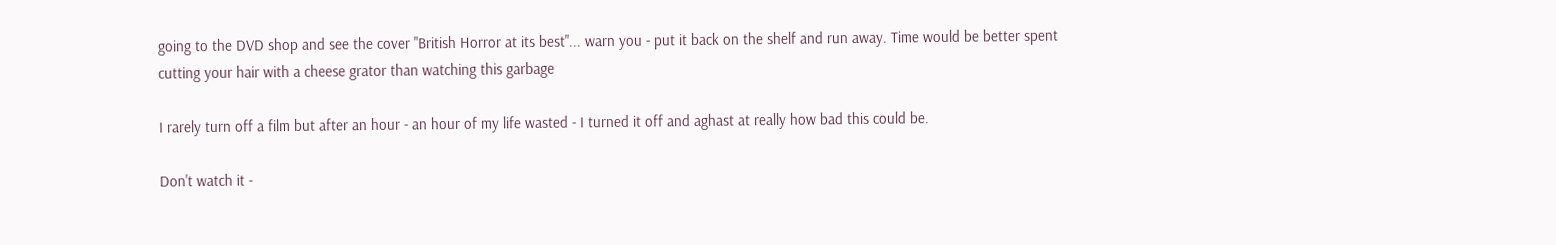going to the DVD shop and see the cover "British Horror at its best"... warn you - put it back on the shelf and run away. Time would be better spent cutting your hair with a cheese grator than watching this garbage

I rarely turn off a film but after an hour - an hour of my life wasted - I turned it off and aghast at really how bad this could be.

Don't watch it -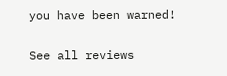you have been warned!

See all reviews